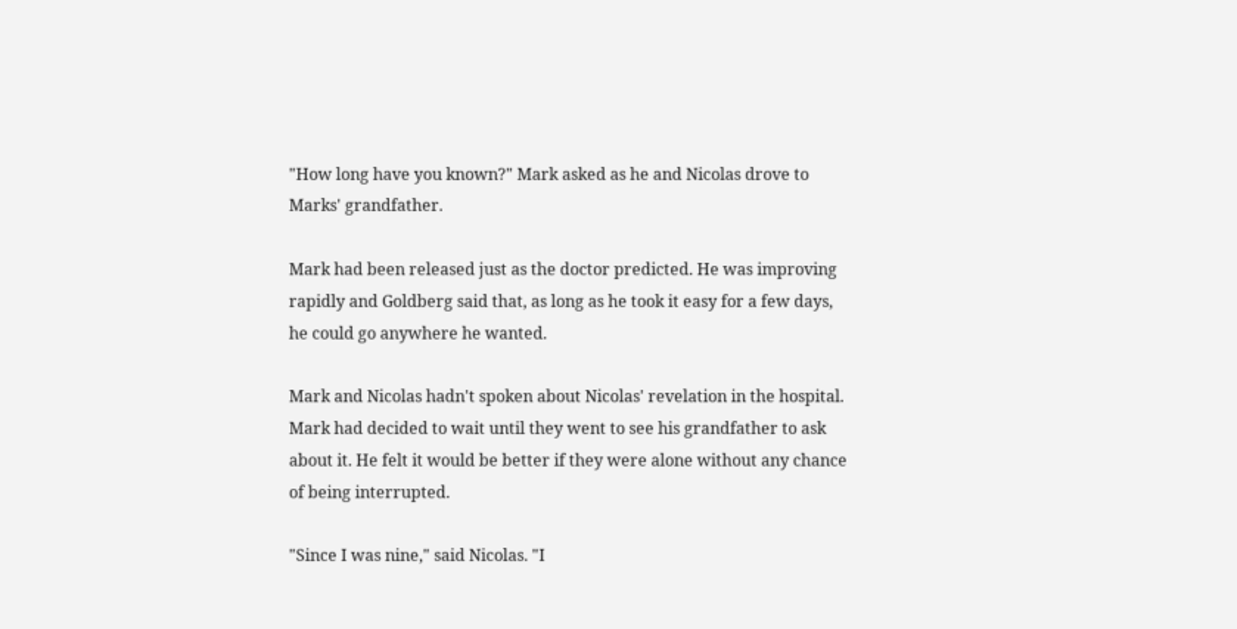"How long have you known?" Mark asked as he and Nicolas drove to Marks' grandfather.

Mark had been released just as the doctor predicted. He was improving rapidly and Goldberg said that, as long as he took it easy for a few days, he could go anywhere he wanted.

Mark and Nicolas hadn't spoken about Nicolas' revelation in the hospital. Mark had decided to wait until they went to see his grandfather to ask about it. He felt it would be better if they were alone without any chance of being interrupted.

"Since I was nine," said Nicolas. "I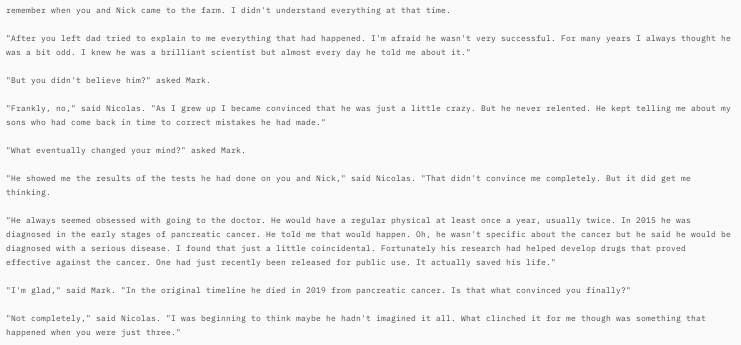remember when you and Nick came to the farm. I didn't understand everything at that time.

"After you left dad tried to explain to me everything that had happened. I'm afraid he wasn't very successful. For many years I always thought he was a bit odd. I knew he was a brilliant scientist but almost every day he told me about it."

"But you didn't believe him?" asked Mark.

"Frankly, no," said Nicolas. "As I grew up I became convinced that he was just a little crazy. But he never relented. He kept telling me about my sons who had come back in time to correct mistakes he had made."

"What eventually changed your mind?" asked Mark.

"He showed me the results of the tests he had done on you and Nick," said Nicolas. "That didn't convince me completely. But it did get me thinking.

"He always seemed obsessed with going to the doctor. He would have a regular physical at least once a year, usually twice. In 2015 he was diagnosed in the early stages of pancreatic cancer. He told me that would happen. Oh, he wasn't specific about the cancer but he said he would be diagnosed with a serious disease. I found that just a little coincidental. Fortunately his research had helped develop drugs that proved effective against the cancer. One had just recently been released for public use. It actually saved his life."

"I'm glad," said Mark. "In the original timeline he died in 2019 from pancreatic cancer. Is that what convinced you finally?"

"Not completely," said Nicolas. "I was beginning to think maybe he hadn't imagined it all. What clinched it for me though was something that happened when you were just three."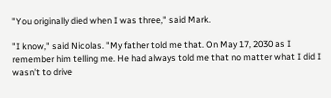"You originally died when I was three," said Mark.

"I know," said Nicolas. "My father told me that. On May 17, 2030 as I remember him telling me. He had always told me that no matter what I did I wasn't to drive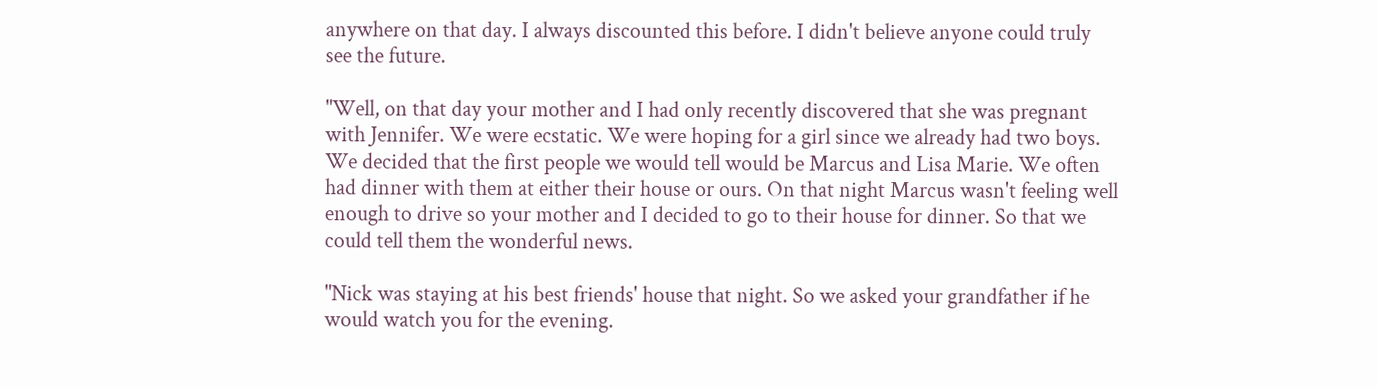anywhere on that day. I always discounted this before. I didn't believe anyone could truly see the future.

"Well, on that day your mother and I had only recently discovered that she was pregnant with Jennifer. We were ecstatic. We were hoping for a girl since we already had two boys. We decided that the first people we would tell would be Marcus and Lisa Marie. We often had dinner with them at either their house or ours. On that night Marcus wasn't feeling well enough to drive so your mother and I decided to go to their house for dinner. So that we could tell them the wonderful news.

"Nick was staying at his best friends' house that night. So we asked your grandfather if he would watch you for the evening.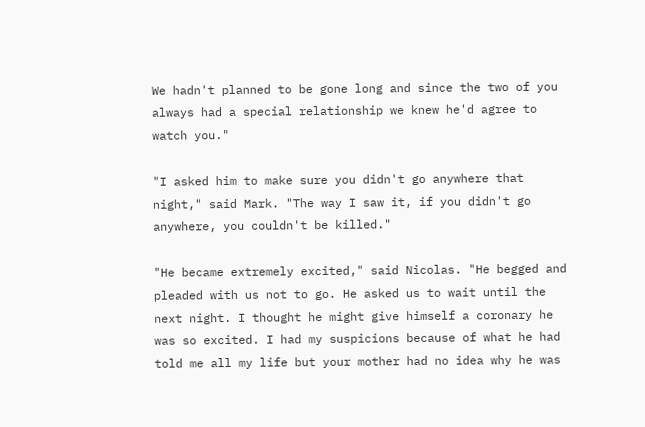We hadn't planned to be gone long and since the two of you always had a special relationship we knew he'd agree to watch you."

"I asked him to make sure you didn't go anywhere that night," said Mark. "The way I saw it, if you didn't go anywhere, you couldn't be killed."

"He became extremely excited," said Nicolas. "He begged and pleaded with us not to go. He asked us to wait until the next night. I thought he might give himself a coronary he was so excited. I had my suspicions because of what he had told me all my life but your mother had no idea why he was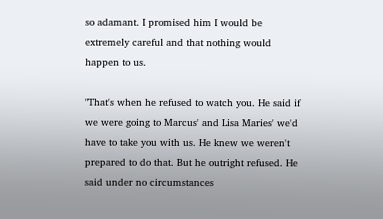so adamant. I promised him I would be extremely careful and that nothing would happen to us.

"That's when he refused to watch you. He said if we were going to Marcus' and Lisa Maries' we'd have to take you with us. He knew we weren't prepared to do that. But he outright refused. He said under no circumstances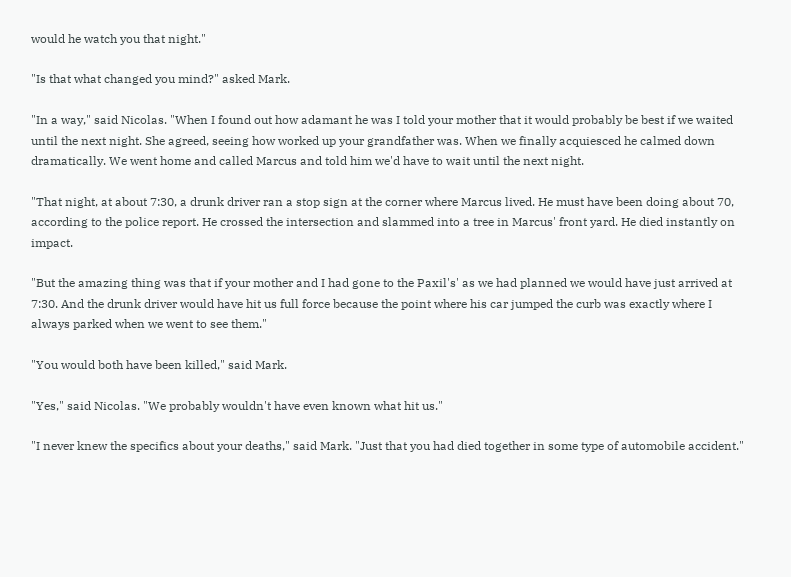would he watch you that night."

"Is that what changed you mind?" asked Mark.

"In a way," said Nicolas. "When I found out how adamant he was I told your mother that it would probably be best if we waited until the next night. She agreed, seeing how worked up your grandfather was. When we finally acquiesced he calmed down dramatically. We went home and called Marcus and told him we'd have to wait until the next night.

"That night, at about 7:30, a drunk driver ran a stop sign at the corner where Marcus lived. He must have been doing about 70, according to the police report. He crossed the intersection and slammed into a tree in Marcus' front yard. He died instantly on impact.

"But the amazing thing was that if your mother and I had gone to the Paxil's' as we had planned we would have just arrived at 7:30. And the drunk driver would have hit us full force because the point where his car jumped the curb was exactly where I always parked when we went to see them."

"You would both have been killed," said Mark.

"Yes," said Nicolas. "We probably wouldn't have even known what hit us."

"I never knew the specifics about your deaths," said Mark. "Just that you had died together in some type of automobile accident."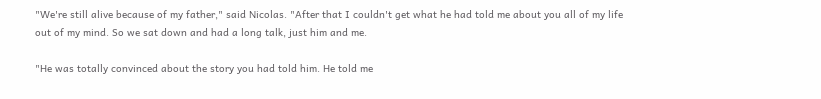"We're still alive because of my father," said Nicolas. "After that I couldn't get what he had told me about you all of my life out of my mind. So we sat down and had a long talk, just him and me.

"He was totally convinced about the story you had told him. He told me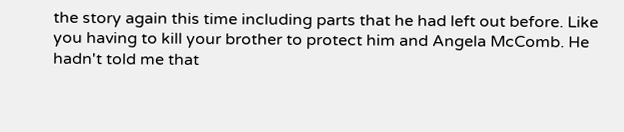the story again this time including parts that he had left out before. Like you having to kill your brother to protect him and Angela McComb. He hadn't told me that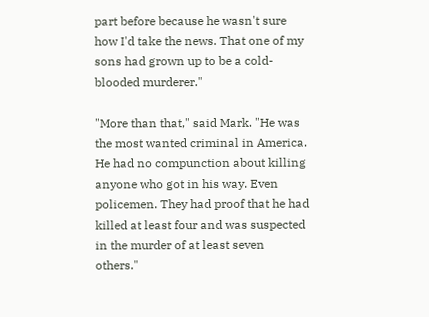part before because he wasn't sure how I'd take the news. That one of my sons had grown up to be a cold-blooded murderer."

"More than that," said Mark. "He was the most wanted criminal in America. He had no compunction about killing anyone who got in his way. Even policemen. They had proof that he had killed at least four and was suspected in the murder of at least seven others."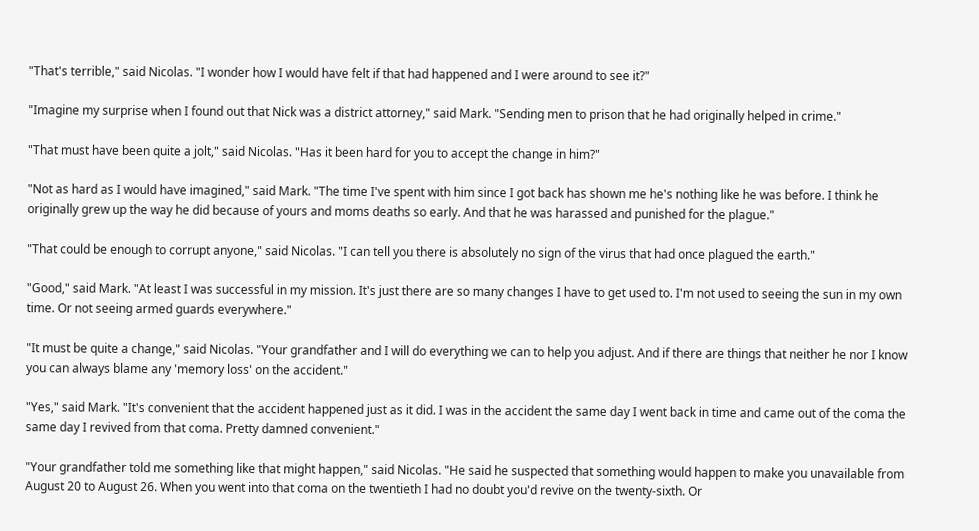"That's terrible," said Nicolas. "I wonder how I would have felt if that had happened and I were around to see it?"

"Imagine my surprise when I found out that Nick was a district attorney," said Mark. "Sending men to prison that he had originally helped in crime."

"That must have been quite a jolt," said Nicolas. "Has it been hard for you to accept the change in him?"

"Not as hard as I would have imagined," said Mark. "The time I've spent with him since I got back has shown me he's nothing like he was before. I think he originally grew up the way he did because of yours and moms deaths so early. And that he was harassed and punished for the plague."

"That could be enough to corrupt anyone," said Nicolas. "I can tell you there is absolutely no sign of the virus that had once plagued the earth."

"Good," said Mark. "At least I was successful in my mission. It's just there are so many changes I have to get used to. I'm not used to seeing the sun in my own time. Or not seeing armed guards everywhere."

"It must be quite a change," said Nicolas. "Your grandfather and I will do everything we can to help you adjust. And if there are things that neither he nor I know you can always blame any 'memory loss' on the accident."

"Yes," said Mark. "It's convenient that the accident happened just as it did. I was in the accident the same day I went back in time and came out of the coma the same day I revived from that coma. Pretty damned convenient."

"Your grandfather told me something like that might happen," said Nicolas. "He said he suspected that something would happen to make you unavailable from August 20 to August 26. When you went into that coma on the twentieth I had no doubt you'd revive on the twenty-sixth. Or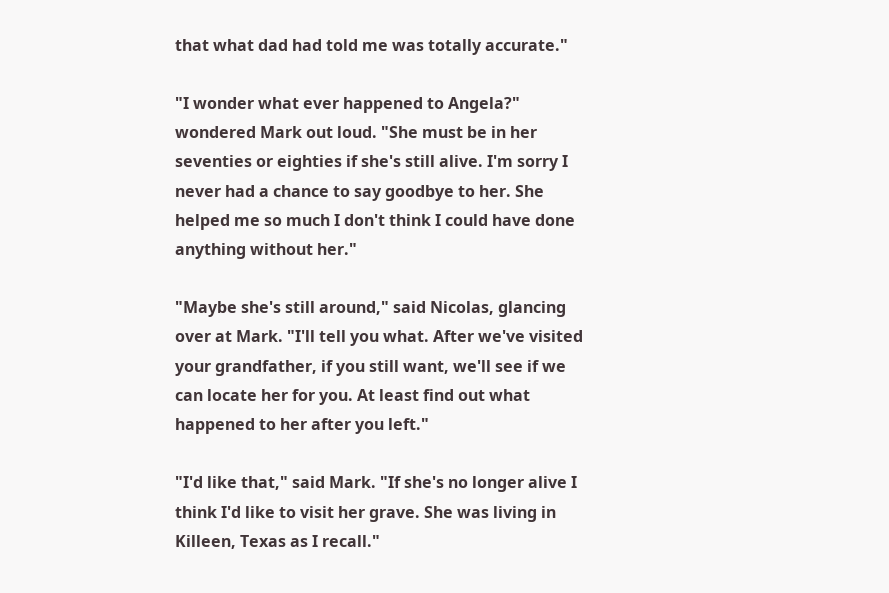that what dad had told me was totally accurate."

"I wonder what ever happened to Angela?" wondered Mark out loud. "She must be in her seventies or eighties if she's still alive. I'm sorry I never had a chance to say goodbye to her. She helped me so much I don't think I could have done anything without her."

"Maybe she's still around," said Nicolas, glancing over at Mark. "I'll tell you what. After we've visited your grandfather, if you still want, we'll see if we can locate her for you. At least find out what happened to her after you left."

"I'd like that," said Mark. "If she's no longer alive I think I'd like to visit her grave. She was living in Killeen, Texas as I recall."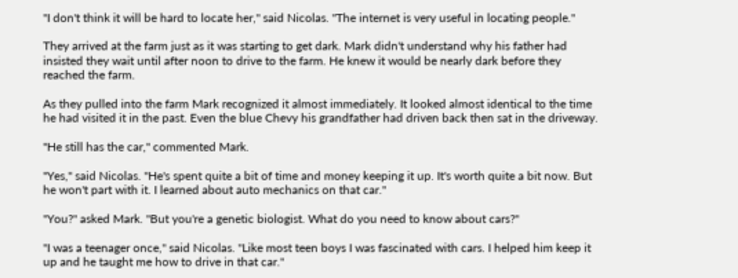"I don't think it will be hard to locate her," said Nicolas. "The internet is very useful in locating people."

They arrived at the farm just as it was starting to get dark. Mark didn't understand why his father had insisted they wait until after noon to drive to the farm. He knew it would be nearly dark before they reached the farm.

As they pulled into the farm Mark recognized it almost immediately. It looked almost identical to the time he had visited it in the past. Even the blue Chevy his grandfather had driven back then sat in the driveway.

"He still has the car," commented Mark.

"Yes," said Nicolas. "He's spent quite a bit of time and money keeping it up. It's worth quite a bit now. But he won't part with it. I learned about auto mechanics on that car."

"You?" asked Mark. "But you're a genetic biologist. What do you need to know about cars?"

"I was a teenager once," said Nicolas. "Like most teen boys I was fascinated with cars. I helped him keep it up and he taught me how to drive in that car."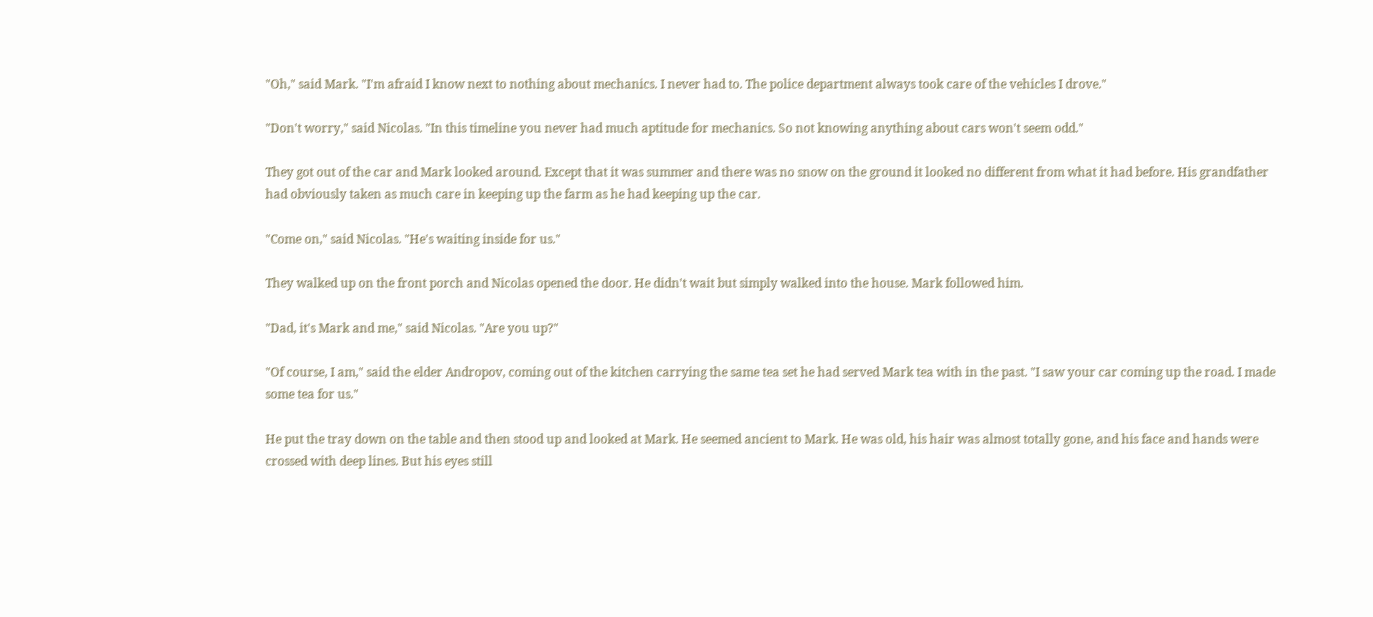"Oh," said Mark. "I'm afraid I know next to nothing about mechanics. I never had to. The police department always took care of the vehicles I drove."

"Don't worry," said Nicolas. "In this timeline you never had much aptitude for mechanics. So not knowing anything about cars won't seem odd."

They got out of the car and Mark looked around. Except that it was summer and there was no snow on the ground it looked no different from what it had before. His grandfather had obviously taken as much care in keeping up the farm as he had keeping up the car.

"Come on," said Nicolas. "He's waiting inside for us."

They walked up on the front porch and Nicolas opened the door. He didn't wait but simply walked into the house. Mark followed him.

"Dad, it's Mark and me," said Nicolas. "Are you up?"

"Of course, I am," said the elder Andropov, coming out of the kitchen carrying the same tea set he had served Mark tea with in the past. "I saw your car coming up the road. I made some tea for us."

He put the tray down on the table and then stood up and looked at Mark. He seemed ancient to Mark. He was old, his hair was almost totally gone, and his face and hands were crossed with deep lines. But his eyes still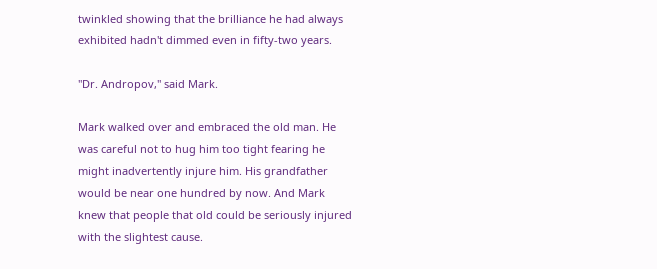twinkled showing that the brilliance he had always exhibited hadn't dimmed even in fifty-two years.

"Dr. Andropov," said Mark.

Mark walked over and embraced the old man. He was careful not to hug him too tight fearing he might inadvertently injure him. His grandfather would be near one hundred by now. And Mark knew that people that old could be seriously injured with the slightest cause.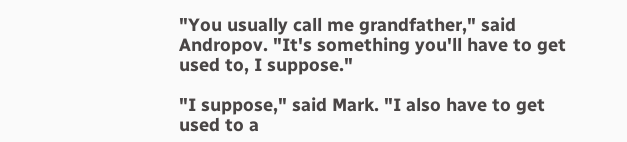"You usually call me grandfather," said Andropov. "It's something you'll have to get used to, I suppose."

"I suppose," said Mark. "I also have to get used to a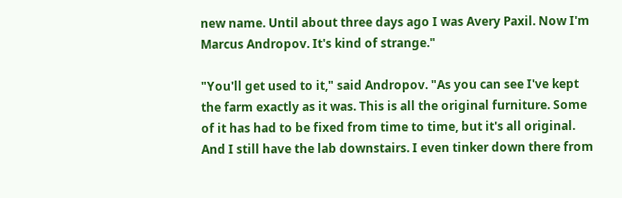new name. Until about three days ago I was Avery Paxil. Now I'm Marcus Andropov. It's kind of strange."

"You'll get used to it," said Andropov. "As you can see I've kept the farm exactly as it was. This is all the original furniture. Some of it has had to be fixed from time to time, but it's all original. And I still have the lab downstairs. I even tinker down there from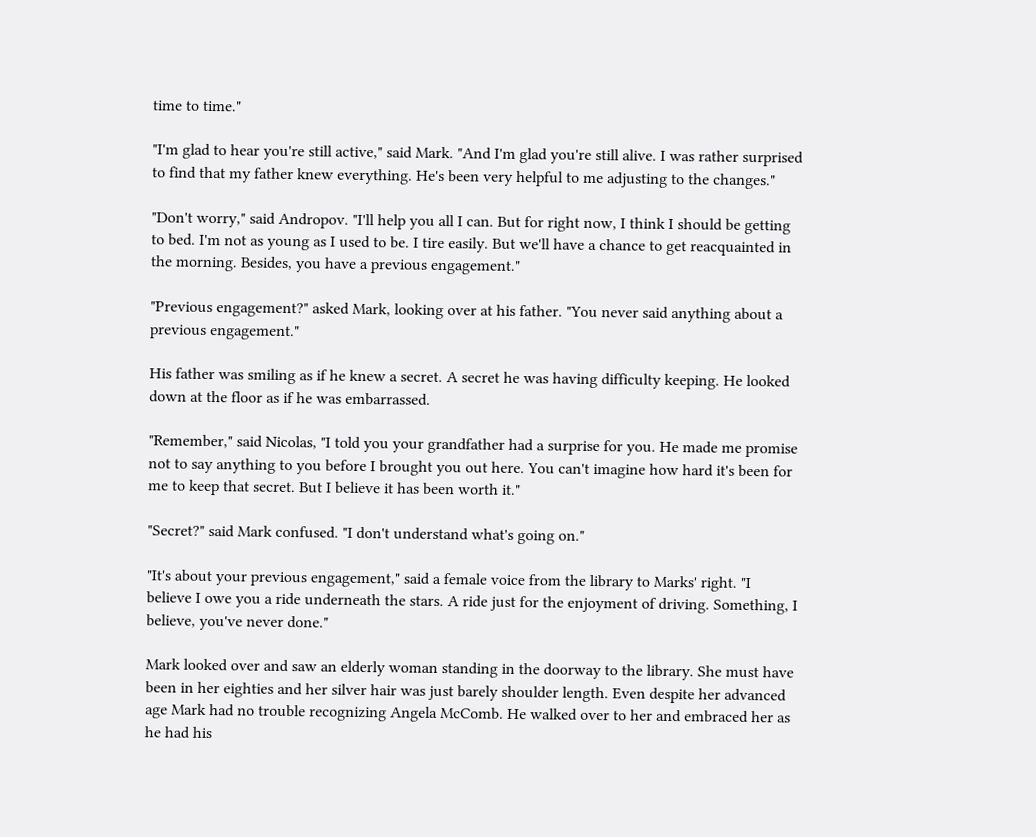time to time."

"I'm glad to hear you're still active," said Mark. "And I'm glad you're still alive. I was rather surprised to find that my father knew everything. He's been very helpful to me adjusting to the changes."

"Don't worry," said Andropov. "I'll help you all I can. But for right now, I think I should be getting to bed. I'm not as young as I used to be. I tire easily. But we'll have a chance to get reacquainted in the morning. Besides, you have a previous engagement."

"Previous engagement?" asked Mark, looking over at his father. "You never said anything about a previous engagement."

His father was smiling as if he knew a secret. A secret he was having difficulty keeping. He looked down at the floor as if he was embarrassed.

"Remember," said Nicolas, "I told you your grandfather had a surprise for you. He made me promise not to say anything to you before I brought you out here. You can't imagine how hard it's been for me to keep that secret. But I believe it has been worth it."

"Secret?" said Mark confused. "I don't understand what's going on."

"It's about your previous engagement," said a female voice from the library to Marks' right. "I believe I owe you a ride underneath the stars. A ride just for the enjoyment of driving. Something, I believe, you've never done."

Mark looked over and saw an elderly woman standing in the doorway to the library. She must have been in her eighties and her silver hair was just barely shoulder length. Even despite her advanced age Mark had no trouble recognizing Angela McComb. He walked over to her and embraced her as he had his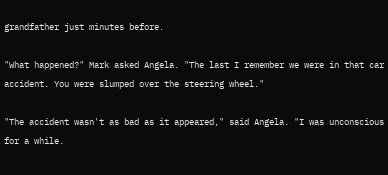grandfather just minutes before.

"What happened?" Mark asked Angela. "The last I remember we were in that car accident. You were slumped over the steering wheel."

"The accident wasn't as bad as it appeared," said Angela. "I was unconscious for a while.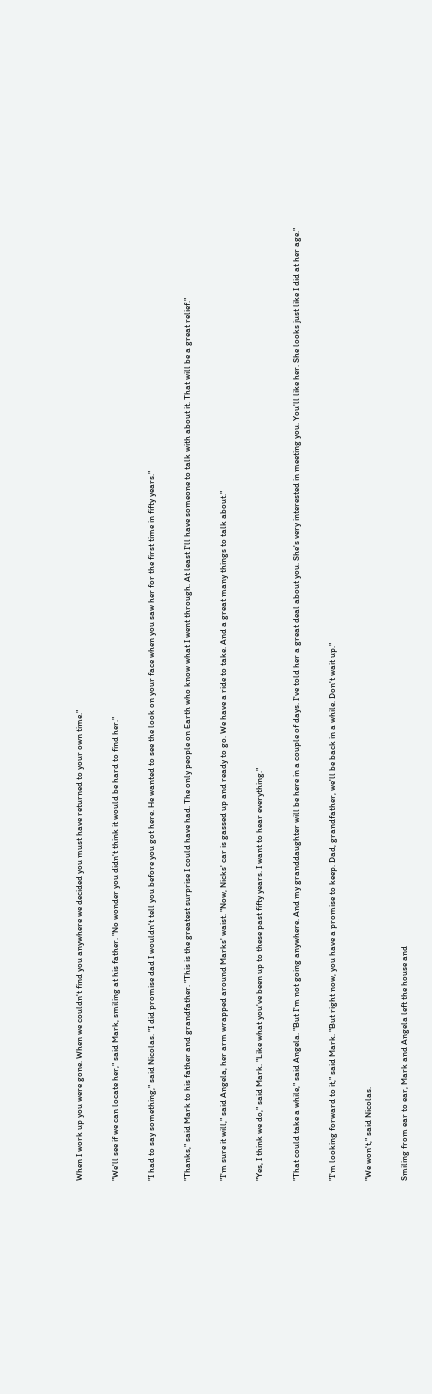When I work up you were gone. When we couldn't find you anywhere we decided you must have returned to your own time."

"We'll see if we can locate her," said Mark, smiling at his father. "No wonder you didn't think it would be hard to find her."

"I had to say something," said Nicolas. "I did promise dad I wouldn't tell you before you got here. He wanted to see the look on your face when you saw her for the first time in fifty years."

"Thanks," said Mark to his father and grandfather. "This is the greatest surprise I could have had. The only people on Earth who know what I went through. At least I'll have someone to talk with about it. That will be a great relief."

"I'm sure it will," said Angela, her arm wrapped around Marks' waist. "Now, Nicks' car is gassed up and ready to go. We have a ride to take. And a great many things to talk about."

"Yes, I think we do," said Mark. "Like what you've been up to these past fifty years. I want to hear everything."

"That could take a while," said Angela. "But I'm not going anywhere. And my granddaughter will be here in a couple of days. I've told her a great deal about you. She's very interested in meeting you. You'll like her. She looks just like I did at her age."

"I'm looking forward to it," said Mark. "But right now, you have a promise to keep. Dad, grandfather, we'll be back in a while. Don't wait up."

"We won't," said Nicolas.

Smiling from ear to ear, Mark and Angela left the house and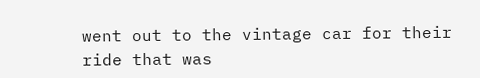went out to the vintage car for their ride that was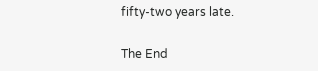fifty-two years late.

The End